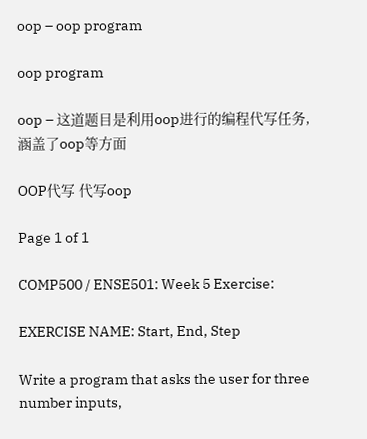oop – oop program

oop program

oop – 这道题目是利用oop进行的编程代写任务, 涵盖了oop等方面

OOP代写 代写oop

Page 1 of 1

COMP500 / ENSE501: Week 5 Exercise:

EXERCISE NAME: Start, End, Step

Write a program that asks the user for three number inputs,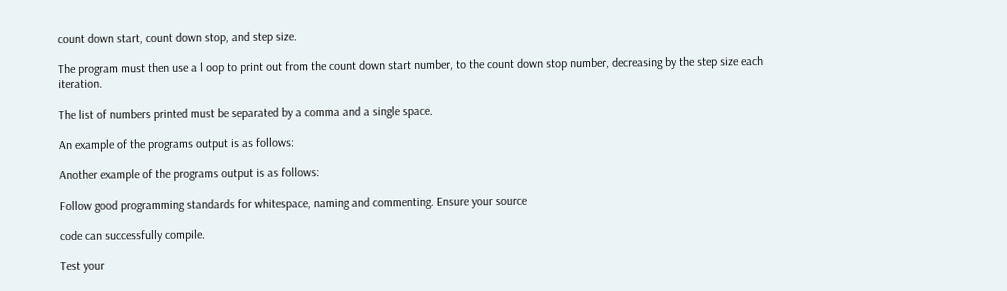count down start, count down stop, and step size.

The program must then use a l oop to print out from the count down start number, to the count down stop number, decreasing by the step size each iteration.

The list of numbers printed must be separated by a comma and a single space.

An example of the programs output is as follows:

Another example of the programs output is as follows:

Follow good programming standards for whitespace, naming and commenting. Ensure your source

code can successfully compile.

Test your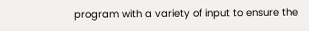program with a variety of input to ensure the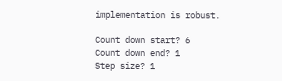implementation is robust.

Count down start? 6
Count down end? 1
Step size? 1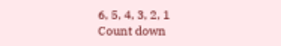6, 5, 4, 3, 2, 1
Count down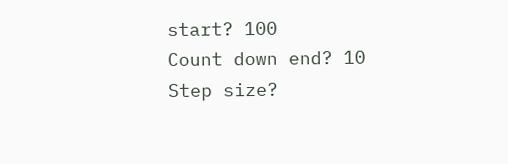start? 100
Count down end? 10
Step size?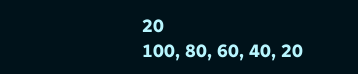20
100, 80, 60, 40, 20